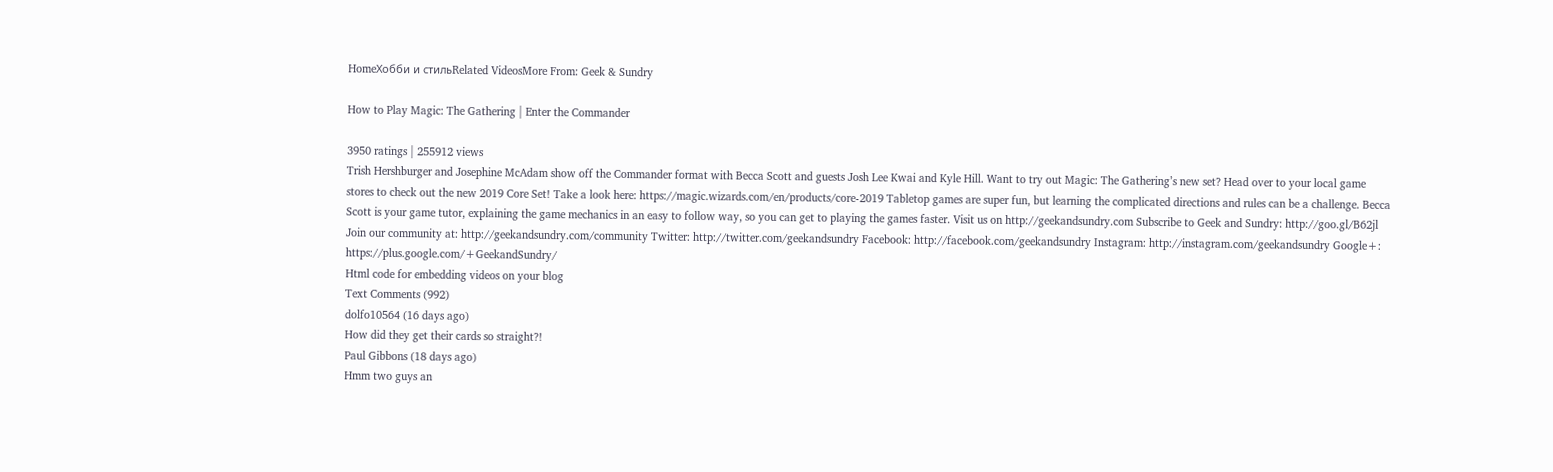HomeХобби и стильRelated VideosMore From: Geek & Sundry

How to Play Magic: The Gathering | Enter the Commander

3950 ratings | 255912 views
Trish Hershburger and Josephine McAdam show off the Commander format with Becca Scott and guests Josh Lee Kwai and Kyle Hill. Want to try out Magic: The Gathering’s new set? Head over to your local game stores to check out the new 2019 Core Set! Take a look here: https://magic.wizards.com/en/products/core-2019 Tabletop games are super fun, but learning the complicated directions and rules can be a challenge. Becca Scott is your game tutor, explaining the game mechanics in an easy to follow way, so you can get to playing the games faster. Visit us on http://geekandsundry.com Subscribe to Geek and Sundry: http://goo.gl/B62jl Join our community at: http://geekandsundry.com/community Twitter: http://twitter.com/geekandsundry Facebook: http://facebook.com/geekandsundry Instagram: http://instagram.com/geekandsundry Google+: https://plus.google.com/+GeekandSundry/
Html code for embedding videos on your blog
Text Comments (992)
dolfo10564 (16 days ago)
How did they get their cards so straight?!
Paul Gibbons (18 days ago)
Hmm two guys an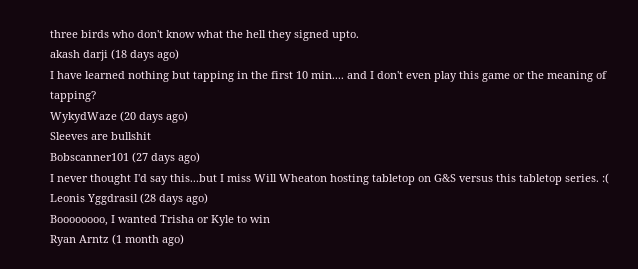three birds who don't know what the hell they signed upto.
akash darji (18 days ago)
I have learned nothing but tapping in the first 10 min.... and I don't even play this game or the meaning of tapping?
WykydWaze (20 days ago)
Sleeves are bullshit
Bobscanner101 (27 days ago)
I never thought I'd say this...but I miss Will Wheaton hosting tabletop on G&S versus this tabletop series. :(
Leonis Yggdrasil (28 days ago)
Boooooooo, I wanted Trisha or Kyle to win
Ryan Arntz (1 month ago)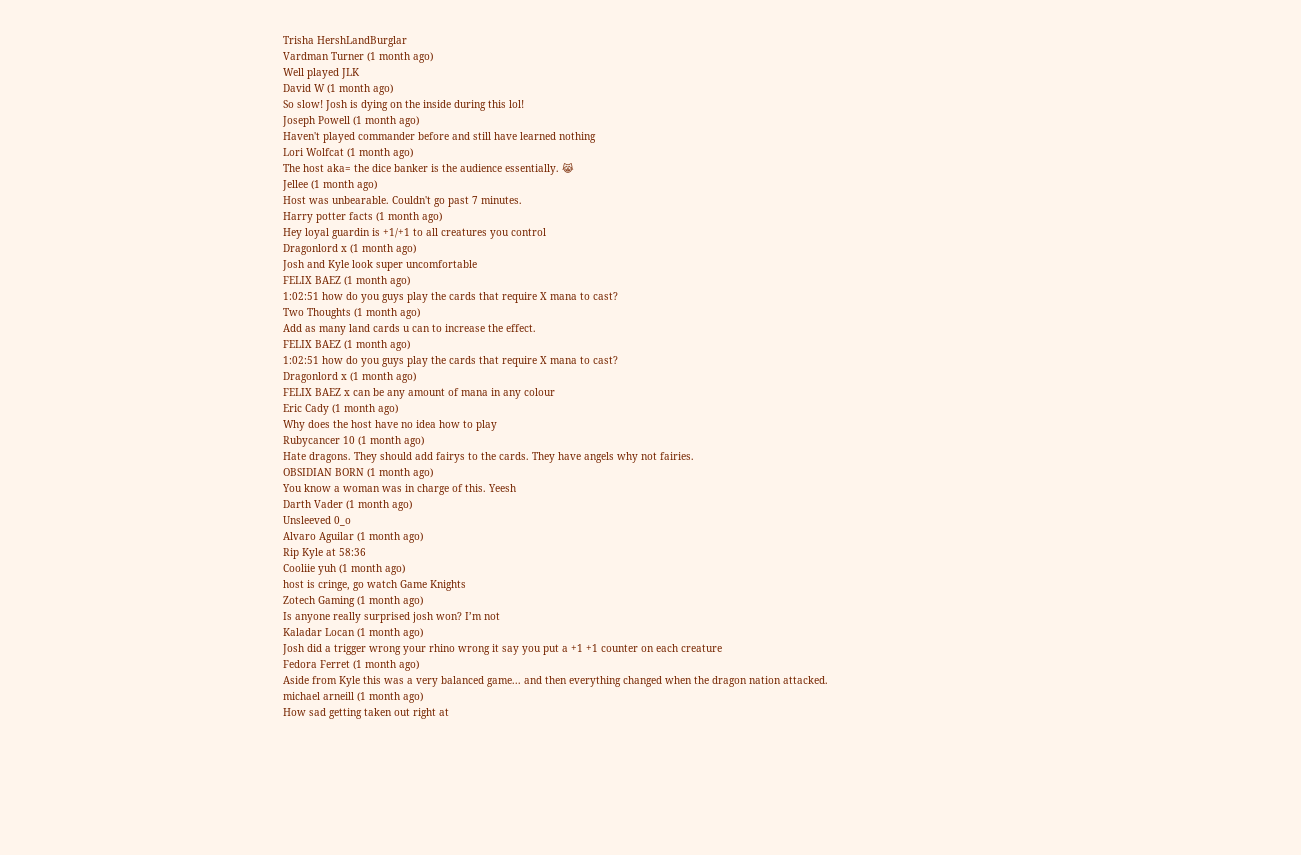Trisha HershLandBurglar
Vardman Turner (1 month ago)
Well played JLK
David W (1 month ago)
So slow! Josh is dying on the inside during this lol!
Joseph Powell (1 month ago)
Haven't played commander before and still have learned nothing
Lori Wolfcat (1 month ago)
The host aka= the dice banker is the audience essentially. 😹
Jellee (1 month ago)
Host was unbearable. Couldn't go past 7 minutes.
Harry potter facts (1 month ago)
Hey loyal guardin is +1/+1 to all creatures you control
Dragonlord x (1 month ago)
Josh and Kyle look super uncomfortable
FELIX BAEZ (1 month ago)
1:02:51 how do you guys play the cards that require X mana to cast?
Two Thoughts (1 month ago)
Add as many land cards u can to increase the effect.
FELIX BAEZ (1 month ago)
1:02:51 how do you guys play the cards that require X mana to cast?
Dragonlord x (1 month ago)
FELIX BAEZ x can be any amount of mana in any colour
Eric Cady (1 month ago)
Why does the host have no idea how to play
Rubycancer 10 (1 month ago)
Hate dragons. They should add fairys to the cards. They have angels why not fairies.
OBSIDIAN BORN (1 month ago)
You know a woman was in charge of this. Yeesh
Darth Vader (1 month ago)
Unsleeved 0_o
Alvaro Aguilar (1 month ago)
Rip Kyle at 58:36
Cooliie yuh (1 month ago)
host is cringe, go watch Game Knights
Zotech Gaming (1 month ago)
Is anyone really surprised josh won? I’m not
Kaladar Locan (1 month ago)
Josh did a trigger wrong your rhino wrong it say you put a +1 +1 counter on each creature
Fedora Ferret (1 month ago)
Aside from Kyle this was a very balanced game... and then everything changed when the dragon nation attacked.
michael arneill (1 month ago)
How sad getting taken out right at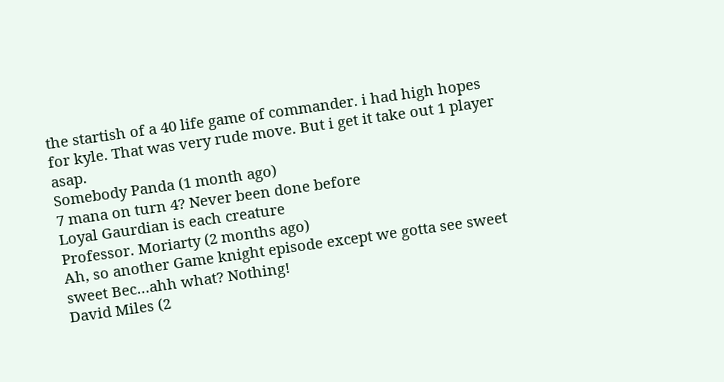the startish of a 40 life game of commander. i had high hopes for kyle. That was very rude move. But i get it take out 1 player asap.
Somebody Panda (1 month ago)
7 mana on turn 4? Never been done before
Loyal Gaurdian is each creature
Professor. Moriarty (2 months ago)
Ah, so another Game knight episode except we gotta see sweet sweet Bec…ahh what? Nothing!
David Miles (2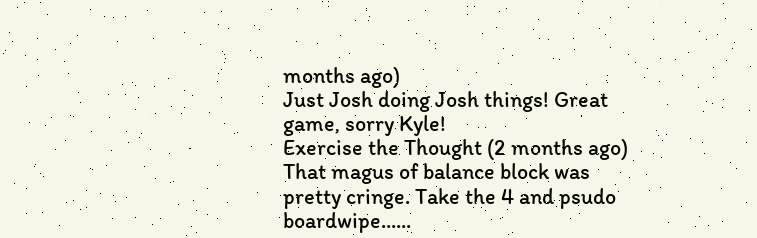months ago)
Just Josh doing Josh things! Great game, sorry Kyle!
Exercise the Thought (2 months ago)
That magus of balance block was pretty cringe. Take the 4 and psudo boardwipe......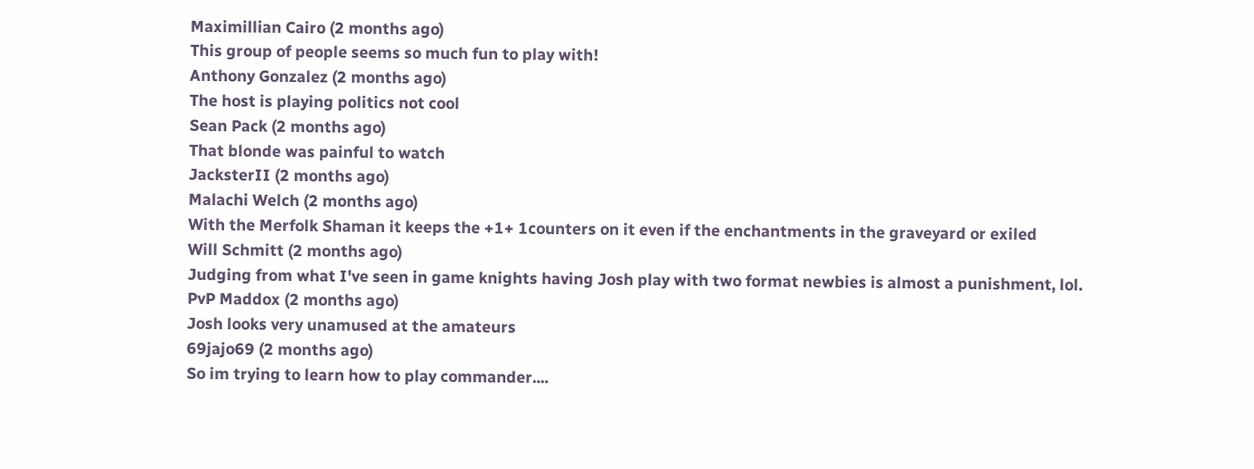Maximillian Cairo (2 months ago)
This group of people seems so much fun to play with!
Anthony Gonzalez (2 months ago)
The host is playing politics not cool
Sean Pack (2 months ago)
That blonde was painful to watch
JacksterII (2 months ago)
Malachi Welch (2 months ago)
With the Merfolk Shaman it keeps the +1+ 1counters on it even if the enchantments in the graveyard or exiled
Will Schmitt (2 months ago)
Judging from what I've seen in game knights having Josh play with two format newbies is almost a punishment, lol.
PvP Maddox (2 months ago)
Josh looks very unamused at the amateurs
69jajo69 (2 months ago)
So im trying to learn how to play commander....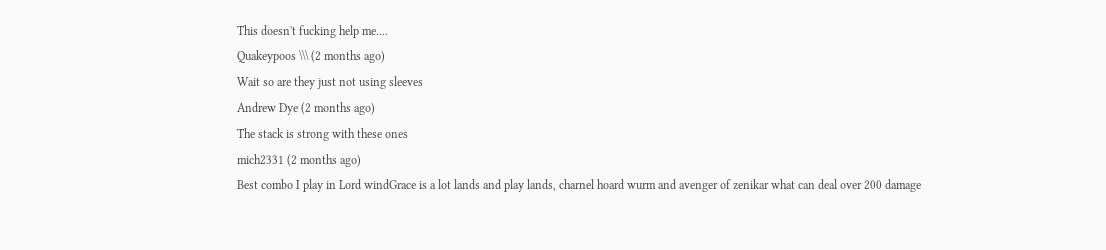This doesn't fucking help me....
Quakeypoos \\\ (2 months ago)
Wait so are they just not using sleeves
Andrew Dye (2 months ago)
The stack is strong with these ones
mich2331 (2 months ago)
Best combo I play in Lord windGrace is a lot lands and play lands, charnel hoard wurm and avenger of zenikar what can deal over 200 damage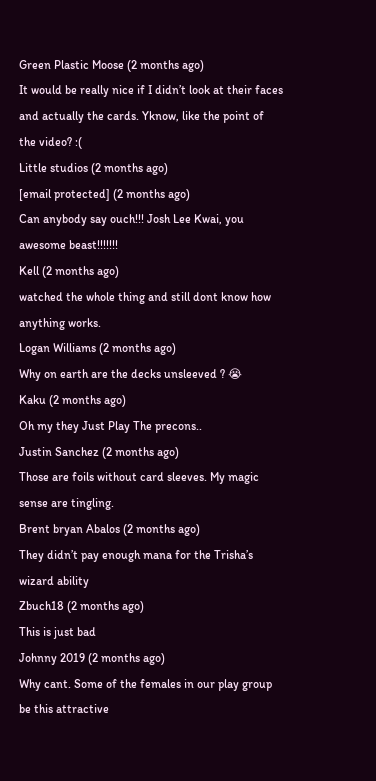Green Plastic Moose (2 months ago)
It would be really nice if I didn’t look at their faces and actually the cards. Yknow, like the point of the video? :(
Little studios (2 months ago)
[email protected] (2 months ago)
Can anybody say ouch!!! Josh Lee Kwai, you awesome beast!!!!!!!
Kell (2 months ago)
watched the whole thing and still dont know how anything works.
Logan Williams (2 months ago)
Why on earth are the decks unsleeved ? 😭
Kaku (2 months ago)
Oh my they Just Play The precons..
Justin Sanchez (2 months ago)
Those are foils without card sleeves. My magic sense are tingling.
Brent bryan Abalos (2 months ago)
They didn’t pay enough mana for the Trisha’s wizard ability
Zbuch18 (2 months ago)
This is just bad
Johnny 2019 (2 months ago)
Why cant. Some of the females in our play group be this attractive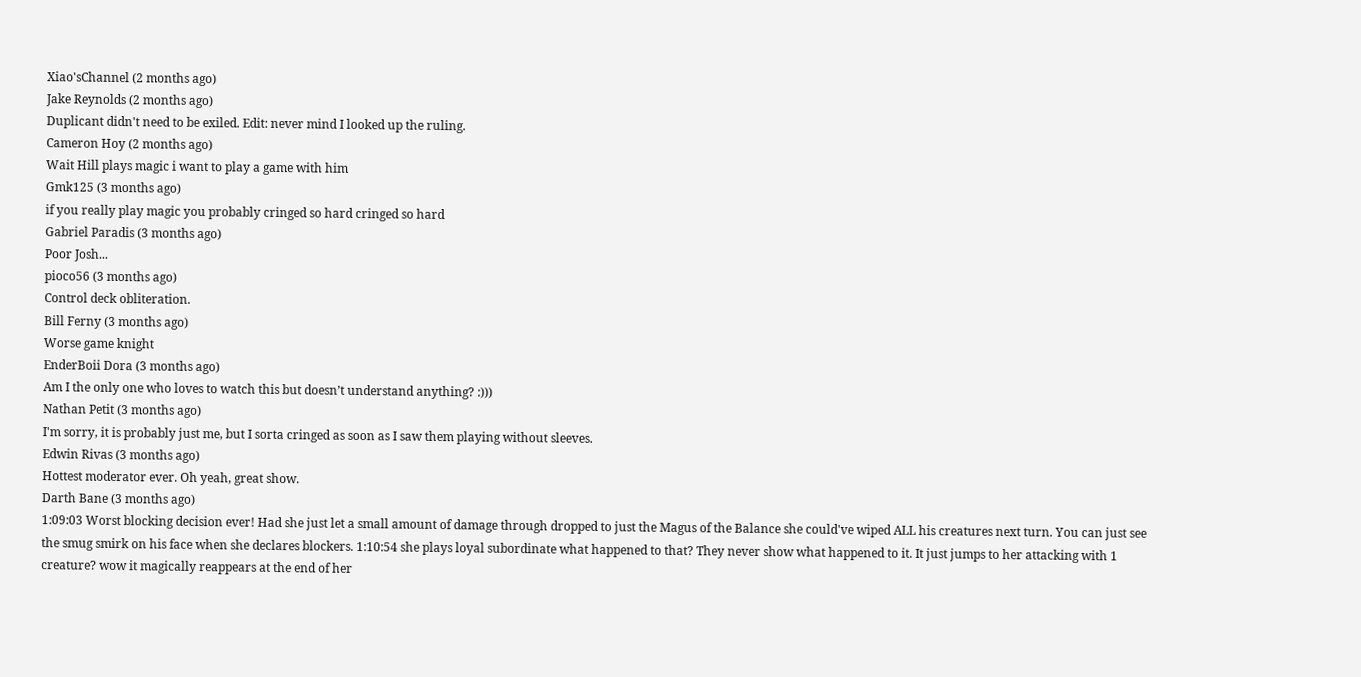Xiao'sChannel (2 months ago)
Jake Reynolds (2 months ago)
Duplicant didn't need to be exiled. Edit: never mind I looked up the ruling.
Cameron Hoy (2 months ago)
Wait Hill plays magic i want to play a game with him
Gmk125 (3 months ago)
if you really play magic you probably cringed so hard cringed so hard
Gabriel Paradis (3 months ago)
Poor Josh...
pioco56 (3 months ago)
Control deck obliteration.
Bill Ferny (3 months ago)
Worse game knight
EnderBoii Dora (3 months ago)
Am I the only one who loves to watch this but doesn’t understand anything? :)))
Nathan Petit (3 months ago)
I'm sorry, it is probably just me, but I sorta cringed as soon as I saw them playing without sleeves.
Edwin Rivas (3 months ago)
Hottest moderator ever. Oh yeah, great show.
Darth Bane (3 months ago)
1:09:03 Worst blocking decision ever! Had she just let a small amount of damage through dropped to just the Magus of the Balance she could've wiped ALL his creatures next turn. You can just see the smug smirk on his face when she declares blockers. 1:10:54 she plays loyal subordinate what happened to that? They never show what happened to it. It just jumps to her attacking with 1 creature? wow it magically reappears at the end of her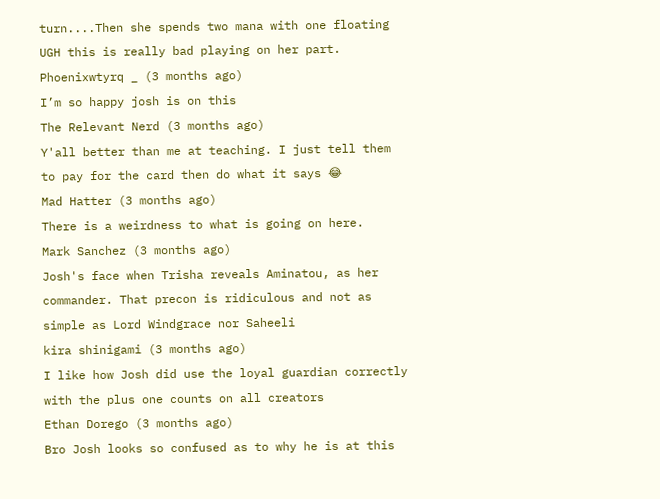turn....Then she spends two mana with one floating UGH this is really bad playing on her part.
Phoenixwtyrq _ (3 months ago)
I’m so happy josh is on this
The Relevant Nerd (3 months ago)
Y'all better than me at teaching. I just tell them to pay for the card then do what it says 😂
Mad Hatter (3 months ago)
There is a weirdness to what is going on here.
Mark Sanchez (3 months ago)
Josh's face when Trisha reveals Aminatou, as her commander. That precon is ridiculous and not as simple as Lord Windgrace nor Saheeli
kira shinigami (3 months ago)
I like how Josh did use the loyal guardian correctly with the plus one counts on all creators
Ethan Dorego (3 months ago)
Bro Josh looks so confused as to why he is at this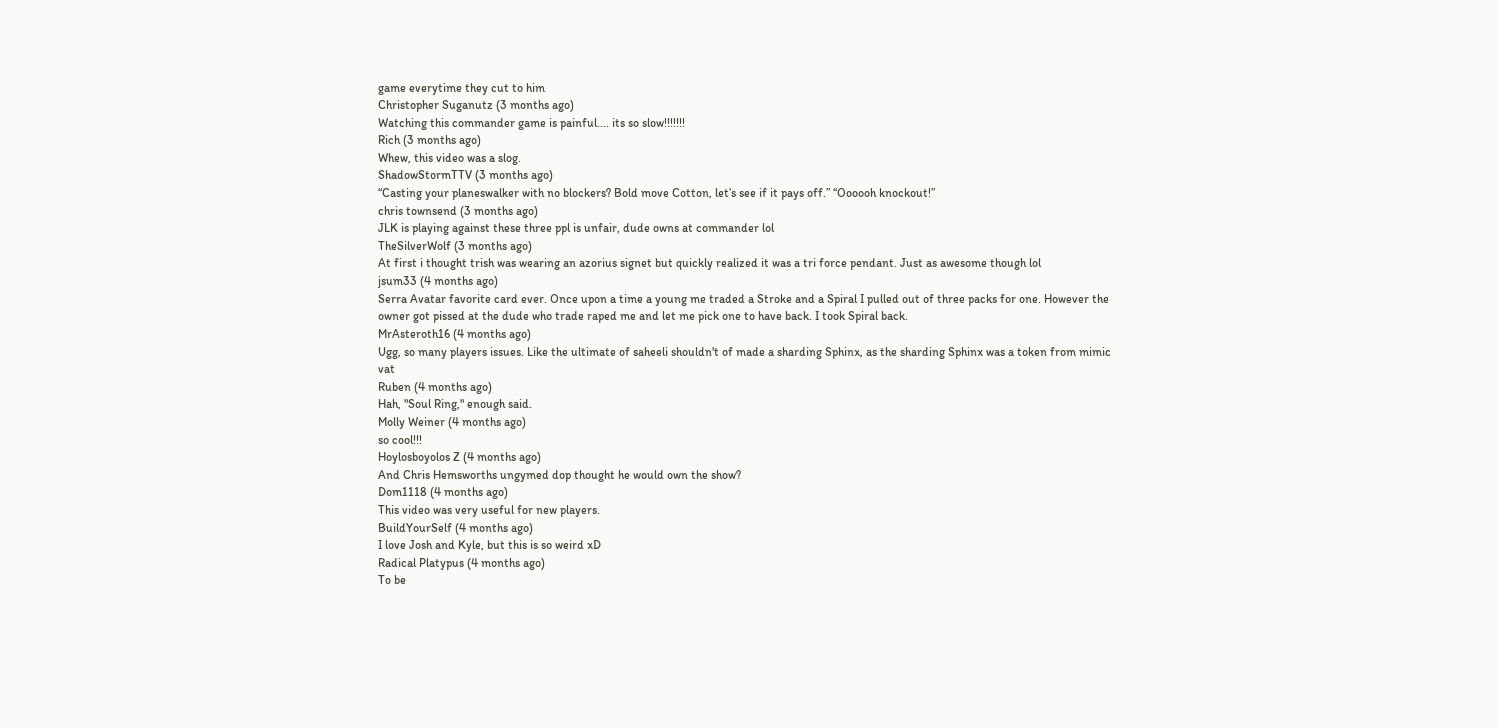game everytime they cut to him
Christopher Suganutz (3 months ago)
Watching this commander game is painful.... its so slow!!!!!!!
Rich (3 months ago)
Whew, this video was a slog.
ShadowStormTTV (3 months ago)
“Casting your planeswalker with no blockers? Bold move Cotton, let’s see if it pays off.” “Oooooh knockout!”
chris townsend (3 months ago)
JLK is playing against these three ppl is unfair, dude owns at commander lol
TheSilverWolf (3 months ago)
At first i thought trish was wearing an azorius signet but quickly realized it was a tri force pendant. Just as awesome though lol
jsum33 (4 months ago)
Serra Avatar favorite card ever. Once upon a time a young me traded a Stroke and a Spiral I pulled out of three packs for one. However the owner got pissed at the dude who trade raped me and let me pick one to have back. I took Spiral back.
MrAsteroth16 (4 months ago)
Ugg, so many players issues. Like the ultimate of saheeli shouldn't of made a sharding Sphinx, as the sharding Sphinx was a token from mimic vat
Ruben (4 months ago)
Hah, "Soul Ring," enough said.
Molly Weiner (4 months ago)
so cool!!!
Hoylosboyolos Z (4 months ago)
And Chris Hemsworths ungymed dop thought he would own the show?
Dom1118 (4 months ago)
This video was very useful for new players.
BuildYourSelf (4 months ago)
I love Josh and Kyle, but this is so weird xD
Radical Platypus (4 months ago)
To be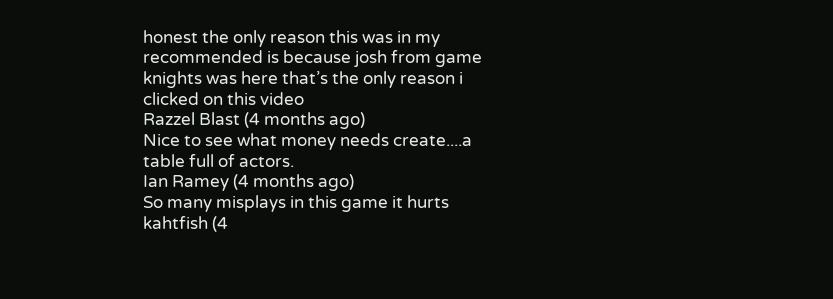honest the only reason this was in my recommended is because josh from game knights was here that’s the only reason i clicked on this video
Razzel Blast (4 months ago)
Nice to see what money needs create....a table full of actors.
Ian Ramey (4 months ago)
So many misplays in this game it hurts
kahtfish (4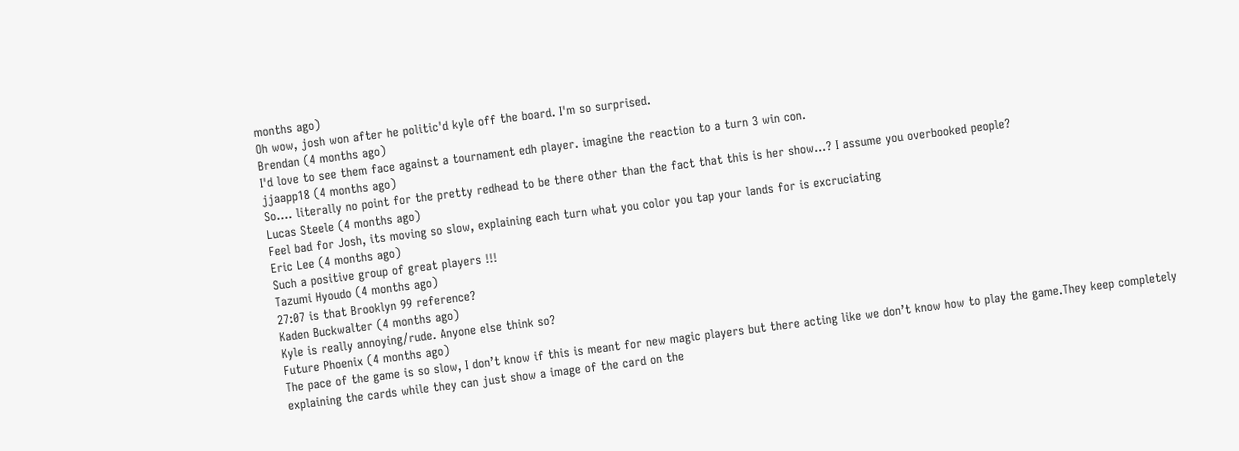months ago)
Oh wow, josh won after he politic'd kyle off the board. I'm so surprised.
Brendan (4 months ago)
I'd love to see them face against a tournament edh player. imagine the reaction to a turn 3 win con.
jjaapp18 (4 months ago)
So.... literally no point for the pretty redhead to be there other than the fact that this is her show...? I assume you overbooked people?
Lucas Steele (4 months ago)
Feel bad for Josh, its moving so slow, explaining each turn what you color you tap your lands for is excruciating
Eric Lee (4 months ago)
Such a positive group of great players !!!
Tazumi Hyoudo (4 months ago)
27:07 is that Brooklyn 99 reference?
Kaden Buckwalter (4 months ago)
Kyle is really annoying/rude. Anyone else think so?
Future Phoenix (4 months ago)
The pace of the game is so slow, I don’t know if this is meant for new magic players but there acting like we don’t know how to play the game.They keep completely explaining the cards while they can just show a image of the card on the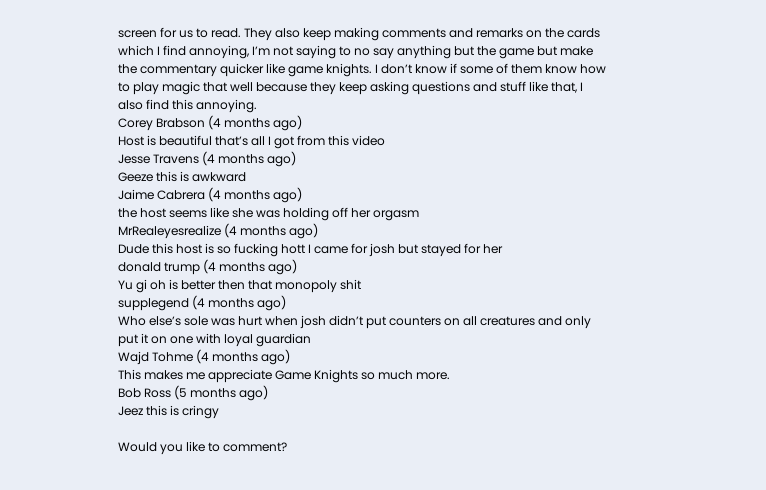screen for us to read. They also keep making comments and remarks on the cards which I find annoying, I’m not saying to no say anything but the game but make the commentary quicker like game knights. I don’t know if some of them know how to play magic that well because they keep asking questions and stuff like that, I also find this annoying.
Corey Brabson (4 months ago)
Host is beautiful that’s all I got from this video
Jesse Travens (4 months ago)
Geeze this is awkward
Jaime Cabrera (4 months ago)
the host seems like she was holding off her orgasm
MrRealeyesrealize (4 months ago)
Dude this host is so fucking hott I came for josh but stayed for her
donald trump (4 months ago)
Yu gi oh is better then that monopoly shit
supplegend (4 months ago)
Who else’s sole was hurt when josh didn’t put counters on all creatures and only put it on one with loyal guardian
Wajd Tohme (4 months ago)
This makes me appreciate Game Knights so much more.
Bob Ross (5 months ago)
Jeez this is cringy

Would you like to comment?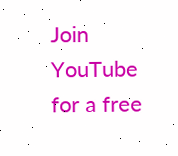Join YouTube for a free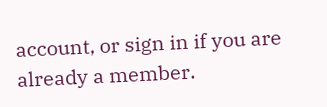account, or sign in if you are already a member.